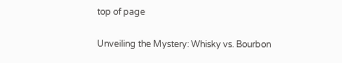top of page

Unveiling the Mystery: Whisky vs. Bourbon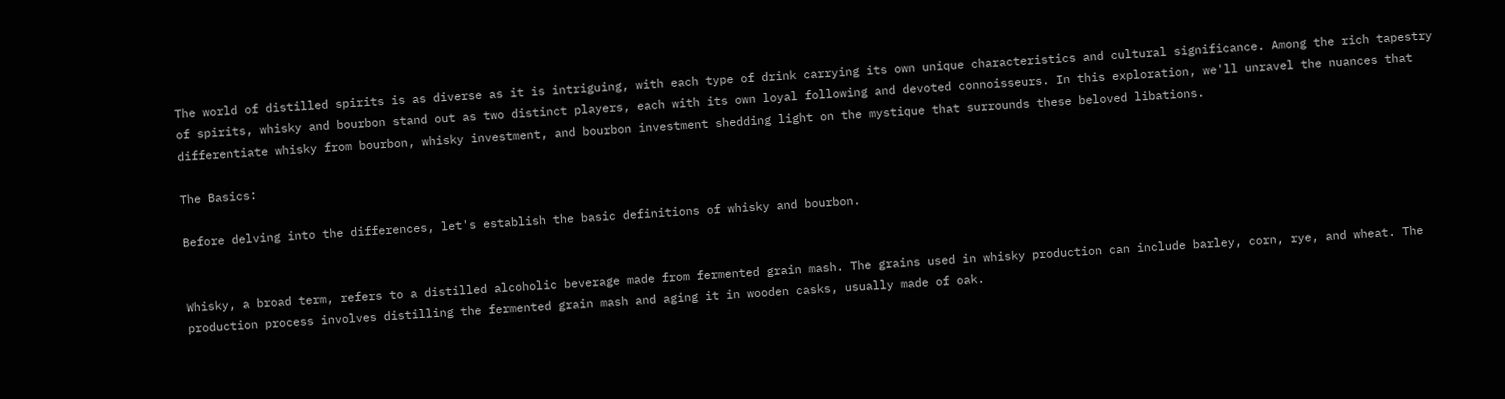The world of distilled spirits is as diverse as it is intriguing, with each type of drink carrying its own unique characteristics and cultural significance. Among the rich tapestry of spirits, whisky and bourbon stand out as two distinct players, each with its own loyal following and devoted connoisseurs. In this exploration, we'll unravel the nuances that differentiate whisky from bourbon, whisky investment, and bourbon investment shedding light on the mystique that surrounds these beloved libations.

The Basics:

Before delving into the differences, let's establish the basic definitions of whisky and bourbon.


Whisky, a broad term, refers to a distilled alcoholic beverage made from fermented grain mash. The grains used in whisky production can include barley, corn, rye, and wheat. The production process involves distilling the fermented grain mash and aging it in wooden casks, usually made of oak.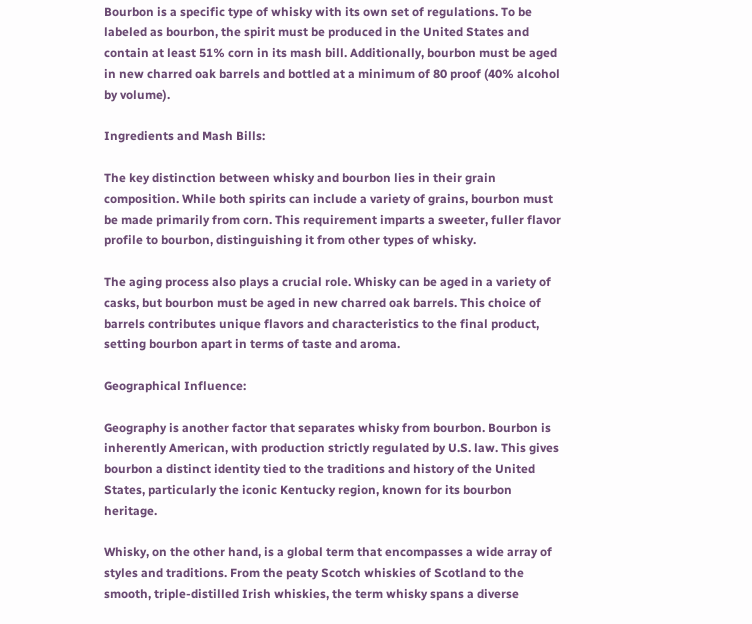Bourbon is a specific type of whisky with its own set of regulations. To be labeled as bourbon, the spirit must be produced in the United States and contain at least 51% corn in its mash bill. Additionally, bourbon must be aged in new charred oak barrels and bottled at a minimum of 80 proof (40% alcohol by volume).

Ingredients and Mash Bills:

The key distinction between whisky and bourbon lies in their grain composition. While both spirits can include a variety of grains, bourbon must be made primarily from corn. This requirement imparts a sweeter, fuller flavor profile to bourbon, distinguishing it from other types of whisky.

The aging process also plays a crucial role. Whisky can be aged in a variety of casks, but bourbon must be aged in new charred oak barrels. This choice of barrels contributes unique flavors and characteristics to the final product, setting bourbon apart in terms of taste and aroma.

Geographical Influence:

Geography is another factor that separates whisky from bourbon. Bourbon is inherently American, with production strictly regulated by U.S. law. This gives bourbon a distinct identity tied to the traditions and history of the United States, particularly the iconic Kentucky region, known for its bourbon heritage.

Whisky, on the other hand, is a global term that encompasses a wide array of styles and traditions. From the peaty Scotch whiskies of Scotland to the smooth, triple-distilled Irish whiskies, the term whisky spans a diverse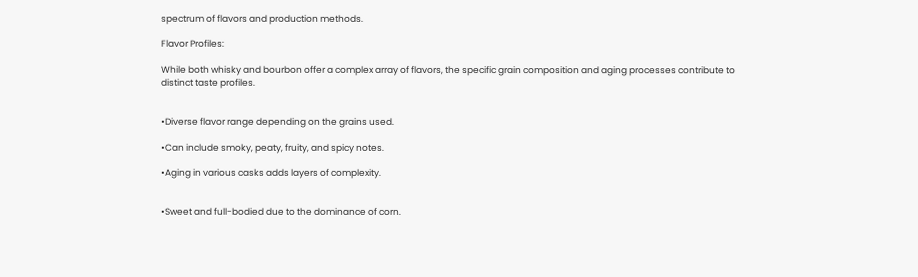spectrum of flavors and production methods.

Flavor Profiles:

While both whisky and bourbon offer a complex array of flavors, the specific grain composition and aging processes contribute to distinct taste profiles.


•Diverse flavor range depending on the grains used.

•Can include smoky, peaty, fruity, and spicy notes.

•Aging in various casks adds layers of complexity.


•Sweet and full-bodied due to the dominance of corn.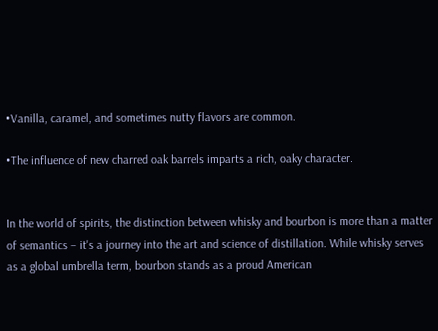•Vanilla, caramel, and sometimes nutty flavors are common.

•The influence of new charred oak barrels imparts a rich, oaky character.


In the world of spirits, the distinction between whisky and bourbon is more than a matter of semantics – it's a journey into the art and science of distillation. While whisky serves as a global umbrella term, bourbon stands as a proud American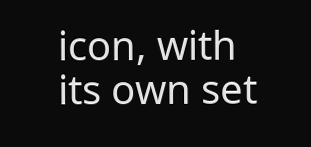icon, with its own set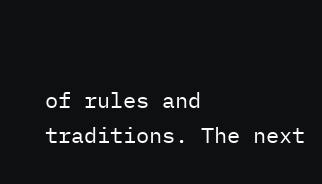of rules and traditions. The next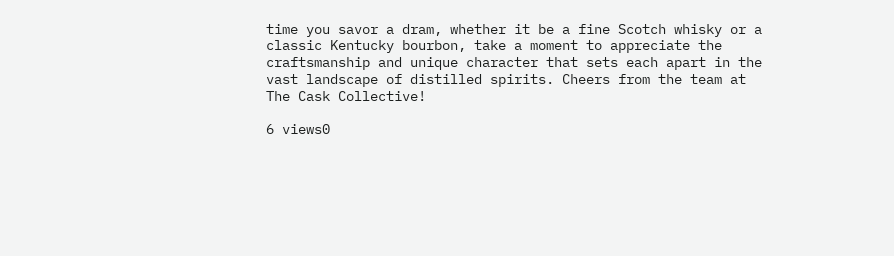time you savor a dram, whether it be a fine Scotch whisky or a classic Kentucky bourbon, take a moment to appreciate the craftsmanship and unique character that sets each apart in the vast landscape of distilled spirits. Cheers from the team at The Cask Collective!

6 views0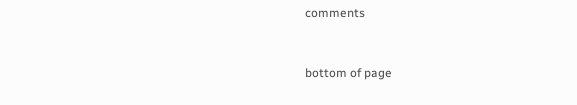comments


bottom of page